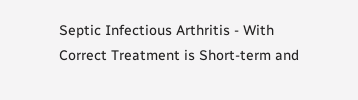Septic Infectious Arthritis - With Correct Treatment is Short-term and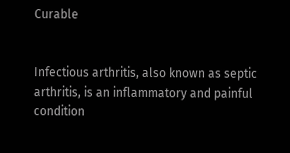Curable


Infectious arthritis, also known as septic arthritis, is an inflammatory and painful condition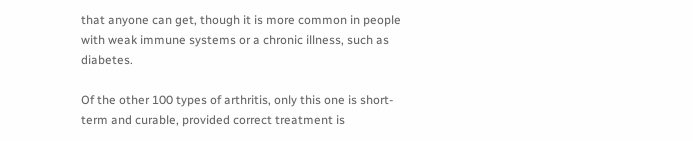that anyone can get, though it is more common in people with weak immune systems or a chronic illness, such as diabetes.

Of the other 100 types of arthritis, only this one is short-term and curable, provided correct treatment is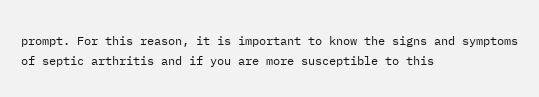prompt. For this reason, it is important to know the signs and symptoms of septic arthritis and if you are more susceptible to this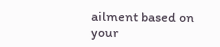ailment based on your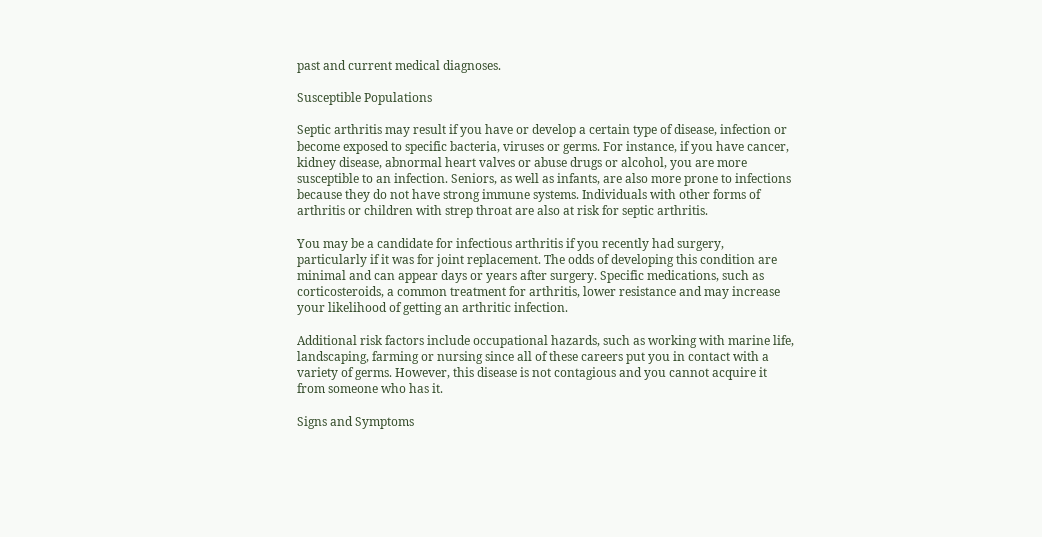past and current medical diagnoses.

Susceptible Populations

Septic arthritis may result if you have or develop a certain type of disease, infection or become exposed to specific bacteria, viruses or germs. For instance, if you have cancer, kidney disease, abnormal heart valves or abuse drugs or alcohol, you are more susceptible to an infection. Seniors, as well as infants, are also more prone to infections because they do not have strong immune systems. Individuals with other forms of arthritis or children with strep throat are also at risk for septic arthritis.

You may be a candidate for infectious arthritis if you recently had surgery, particularly if it was for joint replacement. The odds of developing this condition are minimal and can appear days or years after surgery. Specific medications, such as corticosteroids, a common treatment for arthritis, lower resistance and may increase your likelihood of getting an arthritic infection.

Additional risk factors include occupational hazards, such as working with marine life, landscaping, farming or nursing since all of these careers put you in contact with a variety of germs. However, this disease is not contagious and you cannot acquire it from someone who has it.

Signs and Symptoms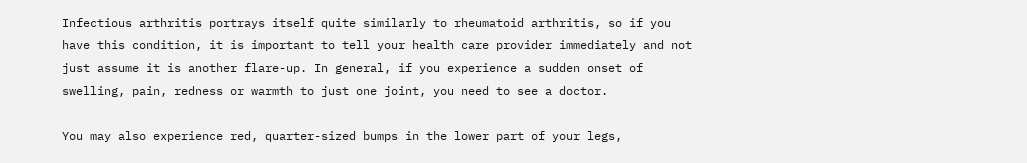Infectious arthritis portrays itself quite similarly to rheumatoid arthritis, so if you have this condition, it is important to tell your health care provider immediately and not just assume it is another flare-up. In general, if you experience a sudden onset of swelling, pain, redness or warmth to just one joint, you need to see a doctor.

You may also experience red, quarter-sized bumps in the lower part of your legs,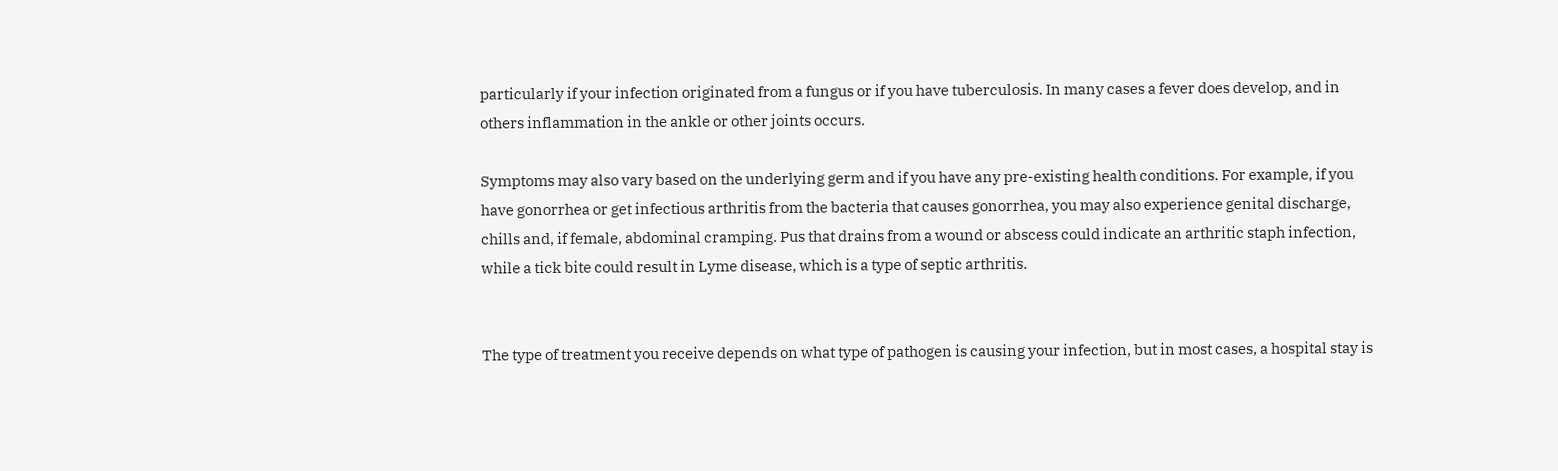particularly if your infection originated from a fungus or if you have tuberculosis. In many cases a fever does develop, and in others inflammation in the ankle or other joints occurs.

Symptoms may also vary based on the underlying germ and if you have any pre-existing health conditions. For example, if you have gonorrhea or get infectious arthritis from the bacteria that causes gonorrhea, you may also experience genital discharge, chills and, if female, abdominal cramping. Pus that drains from a wound or abscess could indicate an arthritic staph infection, while a tick bite could result in Lyme disease, which is a type of septic arthritis.


The type of treatment you receive depends on what type of pathogen is causing your infection, but in most cases, a hospital stay is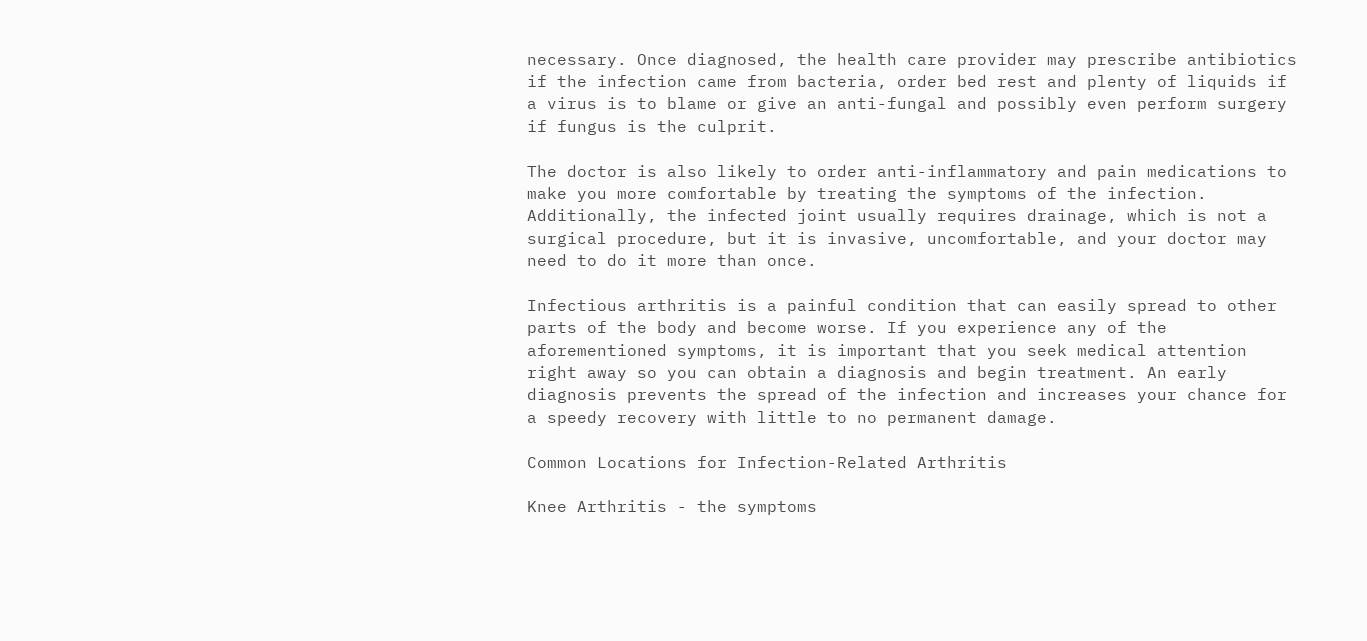necessary. Once diagnosed, the health care provider may prescribe antibiotics if the infection came from bacteria, order bed rest and plenty of liquids if a virus is to blame or give an anti-fungal and possibly even perform surgery if fungus is the culprit.

The doctor is also likely to order anti-inflammatory and pain medications to make you more comfortable by treating the symptoms of the infection. Additionally, the infected joint usually requires drainage, which is not a surgical procedure, but it is invasive, uncomfortable, and your doctor may need to do it more than once.

Infectious arthritis is a painful condition that can easily spread to other parts of the body and become worse. If you experience any of the aforementioned symptoms, it is important that you seek medical attention right away so you can obtain a diagnosis and begin treatment. An early diagnosis prevents the spread of the infection and increases your chance for a speedy recovery with little to no permanent damage.

Common Locations for Infection-Related Arthritis

Knee Arthritis - the symptoms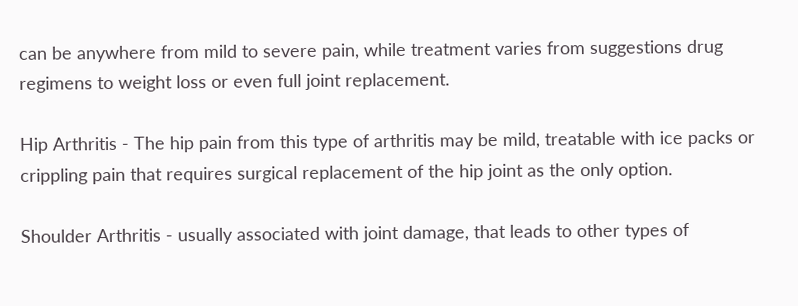can be anywhere from mild to severe pain, while treatment varies from suggestions drug regimens to weight loss or even full joint replacement.

Hip Arthritis - The hip pain from this type of arthritis may be mild, treatable with ice packs or crippling pain that requires surgical replacement of the hip joint as the only option.

Shoulder Arthritis - usually associated with joint damage, that leads to other types of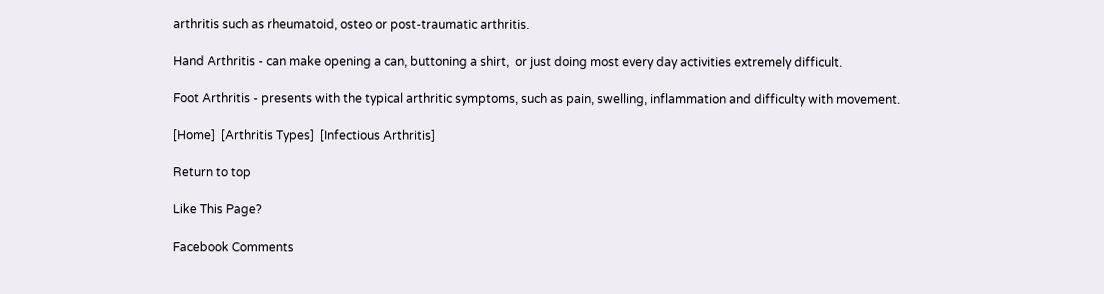arthritis such as rheumatoid, osteo or post-traumatic arthritis.

Hand Arthritis - can make opening a can, buttoning a shirt,  or just doing most every day activities extremely difficult.

Foot Arthritis - presents with the typical arthritic symptoms, such as pain, swelling, inflammation and difficulty with movement.

[Home]  [Arthritis Types]  [Infectious Arthritis]

Return to top

Like This Page?

Facebook Comments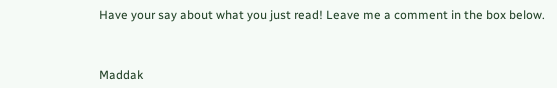Have your say about what you just read! Leave me a comment in the box below.



Maddak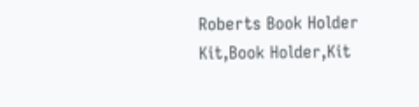Roberts Book Holder Kit,Book Holder,Kit